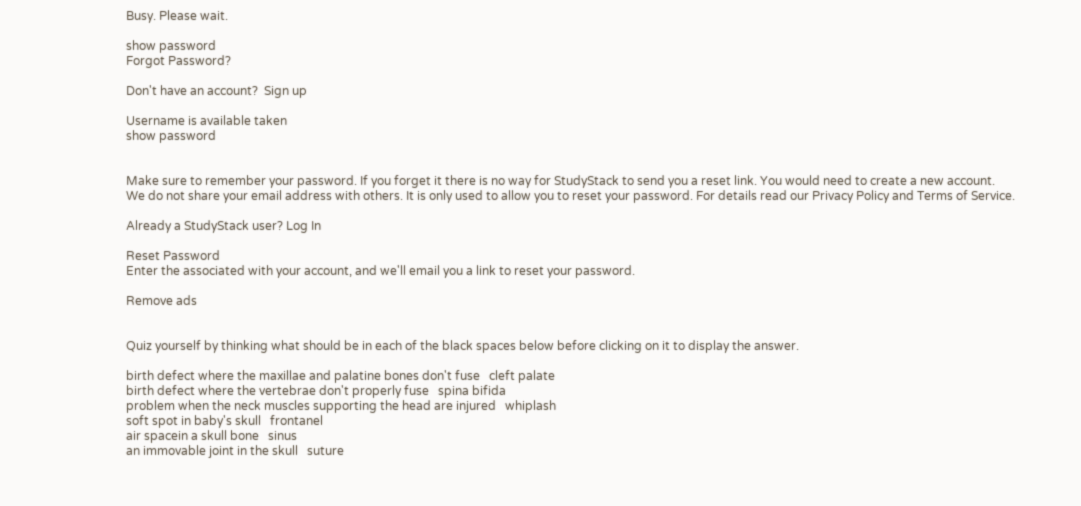Busy. Please wait.

show password
Forgot Password?

Don't have an account?  Sign up

Username is available taken
show password


Make sure to remember your password. If you forget it there is no way for StudyStack to send you a reset link. You would need to create a new account.
We do not share your email address with others. It is only used to allow you to reset your password. For details read our Privacy Policy and Terms of Service.

Already a StudyStack user? Log In

Reset Password
Enter the associated with your account, and we'll email you a link to reset your password.

Remove ads


Quiz yourself by thinking what should be in each of the black spaces below before clicking on it to display the answer.

birth defect where the maxillae and palatine bones don't fuse   cleft palate
birth defect where the vertebrae don't properly fuse   spina bifida
problem when the neck muscles supporting the head are injured   whiplash
soft spot in baby's skull   frontanel
air spacein a skull bone   sinus
an immovable joint in the skull   suture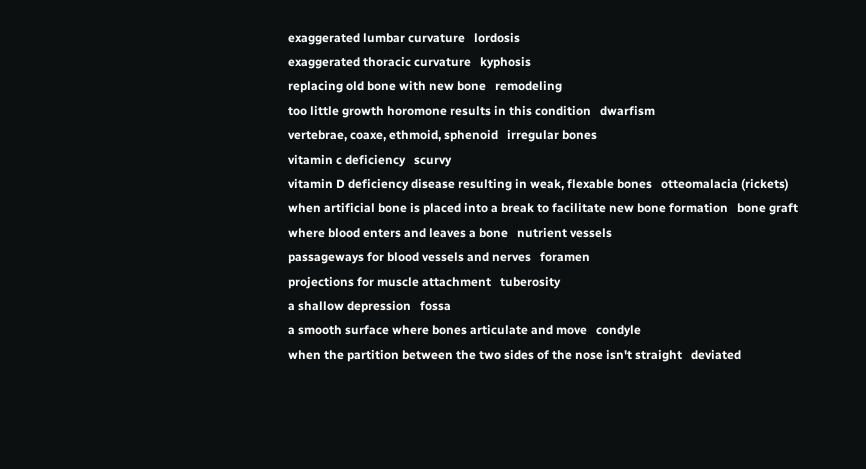exaggerated lumbar curvature   lordosis
exaggerated thoracic curvature   kyphosis
replacing old bone with new bone   remodeling
too little growth horomone results in this condition   dwarfism
vertebrae, coaxe, ethmoid, sphenoid   irregular bones
vitamin c deficiency   scurvy
vitamin D deficiency disease resulting in weak, flexable bones   otteomalacia (rickets)
when artificial bone is placed into a break to facilitate new bone formation   bone graft
where blood enters and leaves a bone   nutrient vessels
passageways for blood vessels and nerves   foramen
projections for muscle attachment   tuberosity
a shallow depression   fossa
a smooth surface where bones articulate and move   condyle
when the partition between the two sides of the nose isn't straight   deviated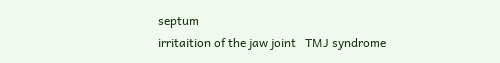septum
irritaition of the jaw joint   TMJ syndrome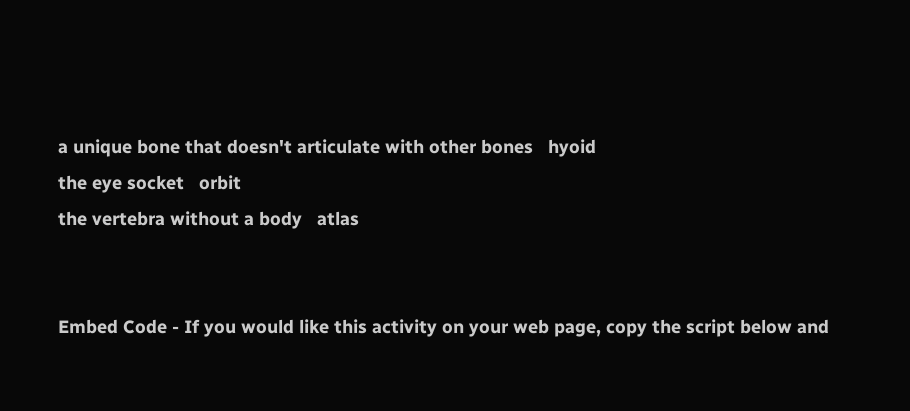a unique bone that doesn't articulate with other bones   hyoid
the eye socket   orbit
the vertebra without a body   atlas


Embed Code - If you would like this activity on your web page, copy the script below and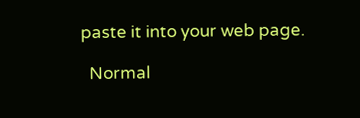paste it into your web page.

  Normal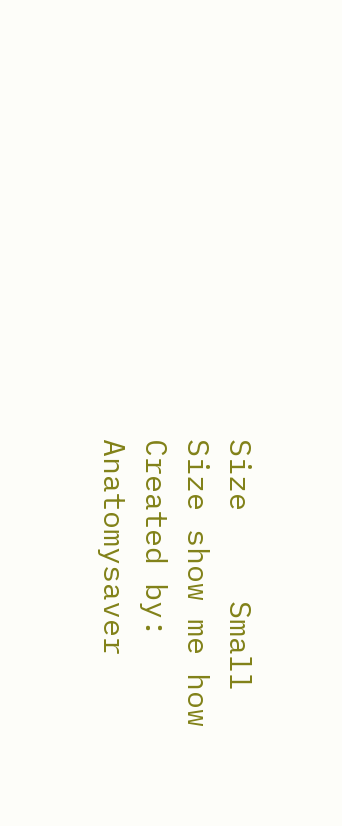Size     Small Size show me how
Created by: Anatomysaver